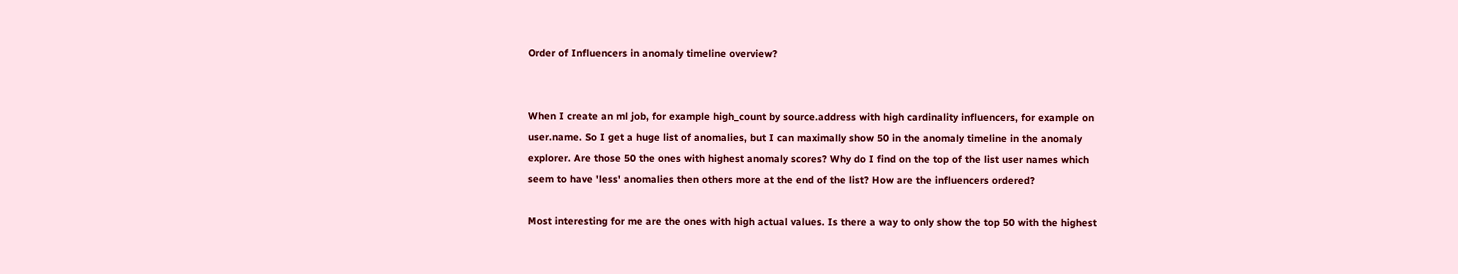Order of Influencers in anomaly timeline overview?


When I create an ml job, for example high_count by source.address with high cardinality influencers, for example on user.name. So I get a huge list of anomalies, but I can maximally show 50 in the anomaly timeline in the anomaly explorer. Are those 50 the ones with highest anomaly scores? Why do I find on the top of the list user names which seem to have 'less' anomalies then others more at the end of the list? How are the influencers ordered?

Most interesting for me are the ones with high actual values. Is there a way to only show the top 50 with the highest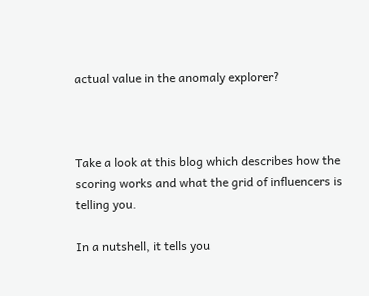actual value in the anomaly explorer?



Take a look at this blog which describes how the scoring works and what the grid of influencers is telling you.

In a nutshell, it tells you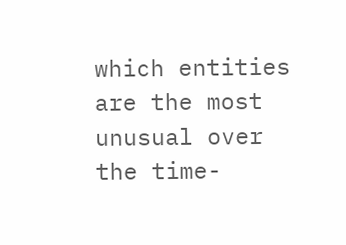which entities are the most unusual over the time-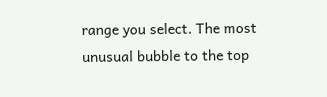range you select. The most unusual bubble to the top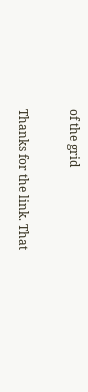of the grid

Thanks for the link. That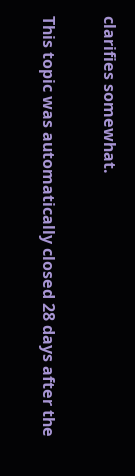clarifies somewhat.

This topic was automatically closed 28 days after the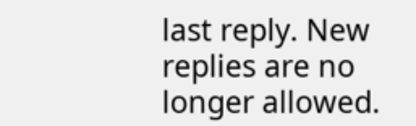last reply. New replies are no longer allowed.